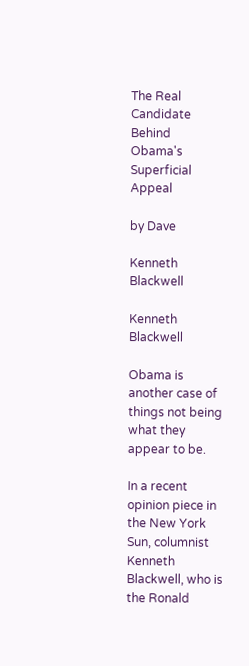The Real Candidate Behind
Obama's Superficial Appeal

by Dave

Kenneth Blackwell

Kenneth Blackwell

Obama is another case of things not being what they appear to be.

In a recent opinion piece in the New York Sun, columnist Kenneth Blackwell, who is the Ronald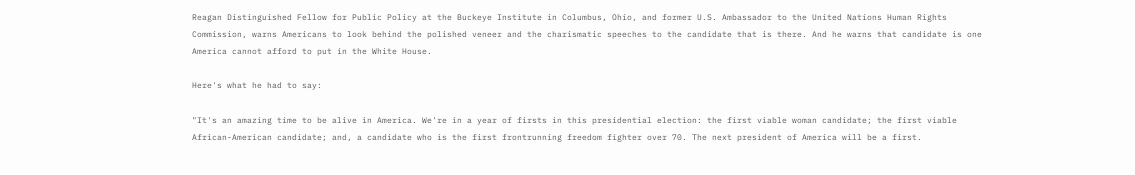Reagan Distinguished Fellow for Public Policy at the Buckeye Institute in Columbus, Ohio, and former U.S. Ambassador to the United Nations Human Rights Commission, warns Americans to look behind the polished veneer and the charismatic speeches to the candidate that is there. And he warns that candidate is one America cannot afford to put in the White House.

Here's what he had to say:

"It's an amazing time to be alive in America. We're in a year of firsts in this presidential election: the first viable woman candidate; the first viable African-American candidate; and, a candidate who is the first frontrunning freedom fighter over 70. The next president of America will be a first.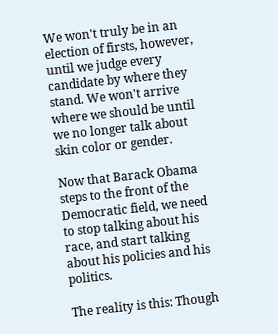We won't truly be in an election of firsts, however, until we judge every candidate by where they stand. We won't arrive where we should be until we no longer talk about skin color or gender.

Now that Barack Obama steps to the front of the Democratic field, we need to stop talking about his race, and start talking about his policies and his politics.

The reality is this: Though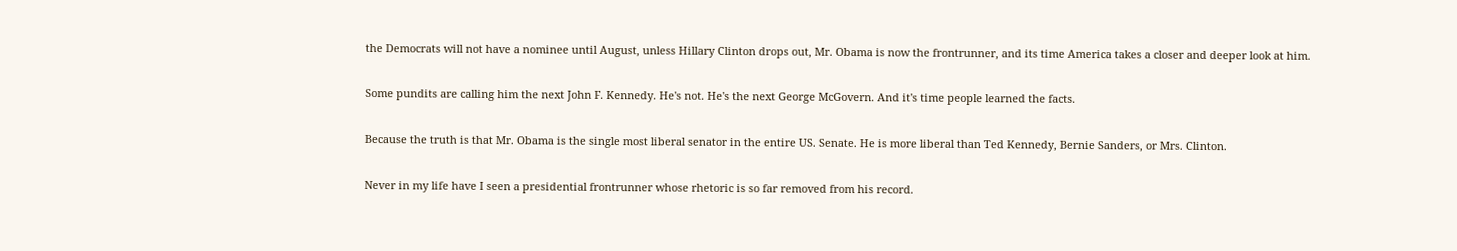the Democrats will not have a nominee until August, unless Hillary Clinton drops out, Mr. Obama is now the frontrunner, and its time America takes a closer and deeper look at him.

Some pundits are calling him the next John F. Kennedy. He's not. He's the next George McGovern. And it's time people learned the facts.

Because the truth is that Mr. Obama is the single most liberal senator in the entire US. Senate. He is more liberal than Ted Kennedy, Bernie Sanders, or Mrs. Clinton.

Never in my life have I seen a presidential frontrunner whose rhetoric is so far removed from his record.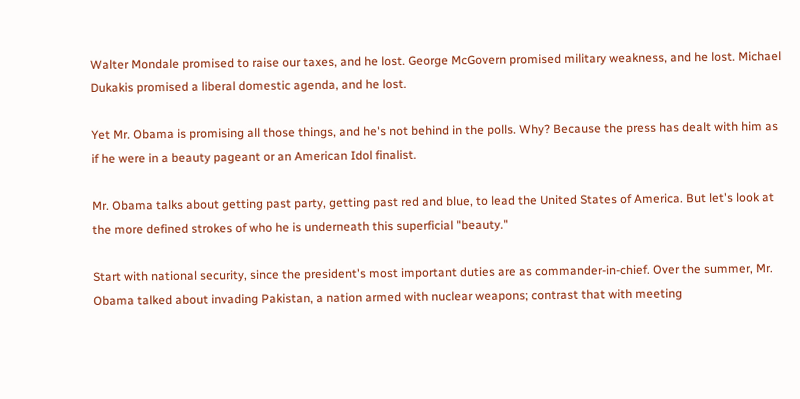Walter Mondale promised to raise our taxes, and he lost. George McGovern promised military weakness, and he lost. Michael Dukakis promised a liberal domestic agenda, and he lost.

Yet Mr. Obama is promising all those things, and he's not behind in the polls. Why? Because the press has dealt with him as if he were in a beauty pageant or an American Idol finalist.

Mr. Obama talks about getting past party, getting past red and blue, to lead the United States of America. But let's look at the more defined strokes of who he is underneath this superficial "beauty."

Start with national security, since the president's most important duties are as commander-in-chief. Over the summer, Mr. Obama talked about invading Pakistan, a nation armed with nuclear weapons; contrast that with meeting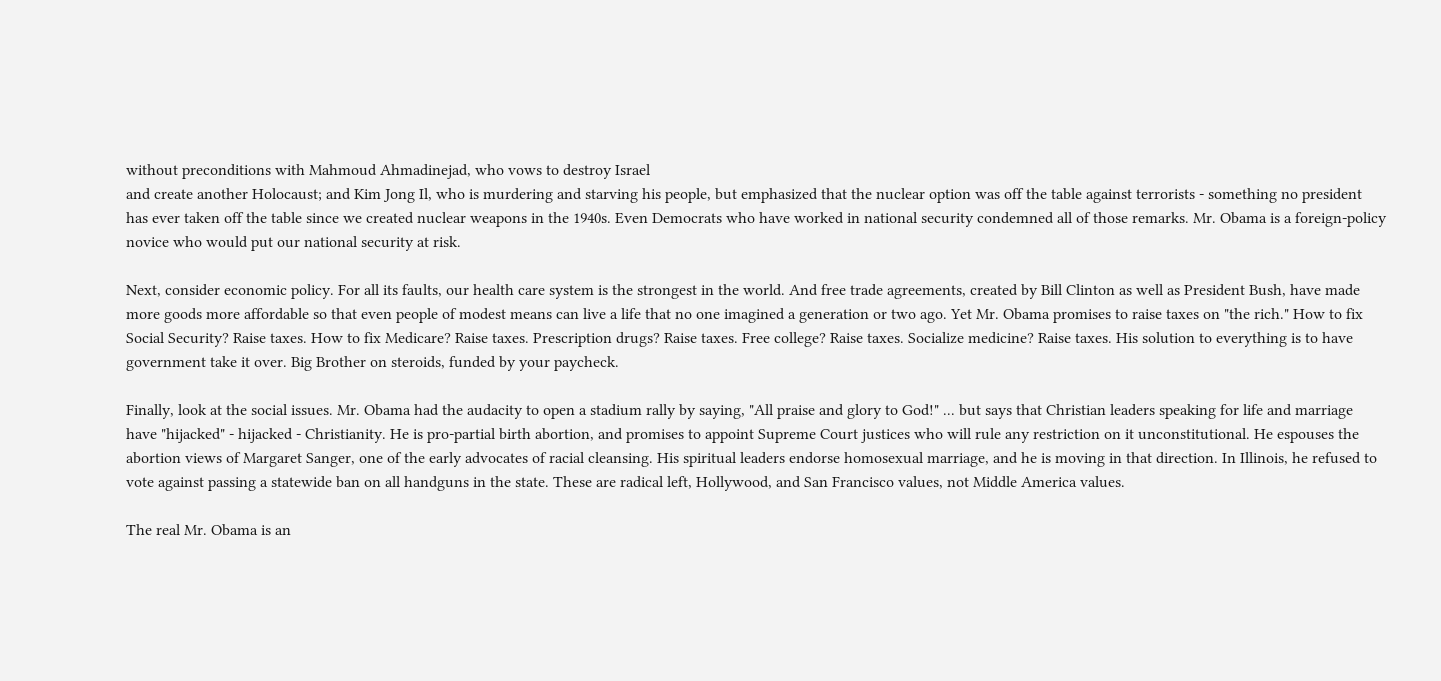without preconditions with Mahmoud Ahmadinejad, who vows to destroy Israel
and create another Holocaust; and Kim Jong Il, who is murdering and starving his people, but emphasized that the nuclear option was off the table against terrorists - something no president has ever taken off the table since we created nuclear weapons in the 1940s. Even Democrats who have worked in national security condemned all of those remarks. Mr. Obama is a foreign-policy novice who would put our national security at risk.

Next, consider economic policy. For all its faults, our health care system is the strongest in the world. And free trade agreements, created by Bill Clinton as well as President Bush, have made more goods more affordable so that even people of modest means can live a life that no one imagined a generation or two ago. Yet Mr. Obama promises to raise taxes on "the rich." How to fix Social Security? Raise taxes. How to fix Medicare? Raise taxes. Prescription drugs? Raise taxes. Free college? Raise taxes. Socialize medicine? Raise taxes. His solution to everything is to have government take it over. Big Brother on steroids, funded by your paycheck.

Finally, look at the social issues. Mr. Obama had the audacity to open a stadium rally by saying, "All praise and glory to God!" ... but says that Christian leaders speaking for life and marriage have "hijacked" - hijacked - Christianity. He is pro-partial birth abortion, and promises to appoint Supreme Court justices who will rule any restriction on it unconstitutional. He espouses the abortion views of Margaret Sanger, one of the early advocates of racial cleansing. His spiritual leaders endorse homosexual marriage, and he is moving in that direction. In Illinois, he refused to vote against passing a statewide ban on all handguns in the state. These are radical left, Hollywood, and San Francisco values, not Middle America values.

The real Mr. Obama is an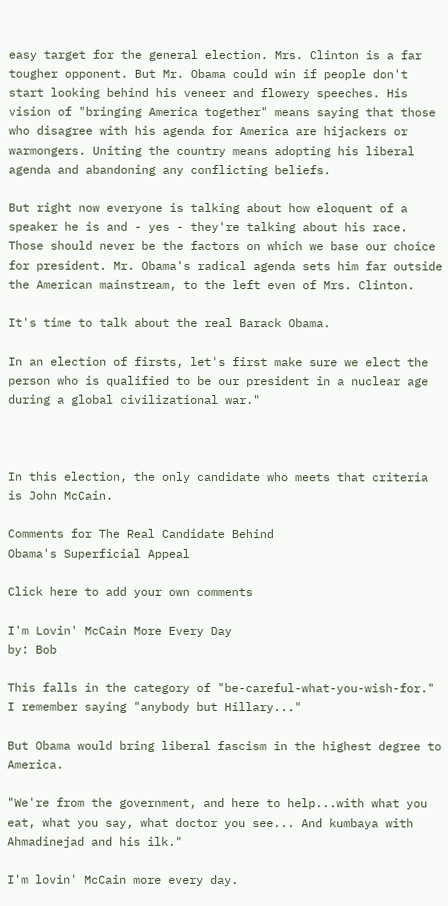easy target for the general election. Mrs. Clinton is a far tougher opponent. But Mr. Obama could win if people don't start looking behind his veneer and flowery speeches. His vision of "bringing America together" means saying that those who disagree with his agenda for America are hijackers or warmongers. Uniting the country means adopting his liberal agenda and abandoning any conflicting beliefs.

But right now everyone is talking about how eloquent of a speaker he is and - yes - they're talking about his race. Those should never be the factors on which we base our choice for president. Mr. Obama's radical agenda sets him far outside the American mainstream, to the left even of Mrs. Clinton.

It's time to talk about the real Barack Obama.

In an election of firsts, let's first make sure we elect the person who is qualified to be our president in a nuclear age during a global civilizational war."



In this election, the only candidate who meets that criteria is John McCain.

Comments for The Real Candidate Behind
Obama's Superficial Appeal

Click here to add your own comments

I'm Lovin' McCain More Every Day
by: Bob

This falls in the category of "be-careful-what-you-wish-for." I remember saying "anybody but Hillary..."

But Obama would bring liberal fascism in the highest degree to America.

"We're from the government, and here to help...with what you eat, what you say, what doctor you see... And kumbaya with Ahmadinejad and his ilk."

I'm lovin' McCain more every day.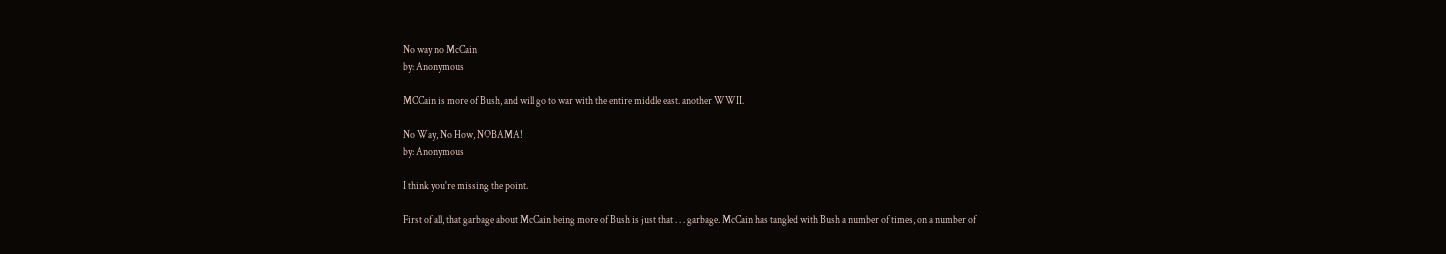No way no McCain
by: Anonymous

MCCain is more of Bush, and will go to war with the entire middle east. another WWII.

No Way, No How, NOBAMA!
by: Anonymous

I think you're missing the point.

First of all, that garbage about McCain being more of Bush is just that . . . garbage. McCain has tangled with Bush a number of times, on a number of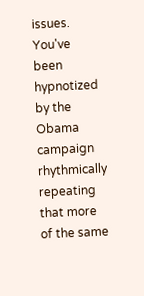issues. You've been hypnotized by the Obama campaign rhythmically repeating that more of the same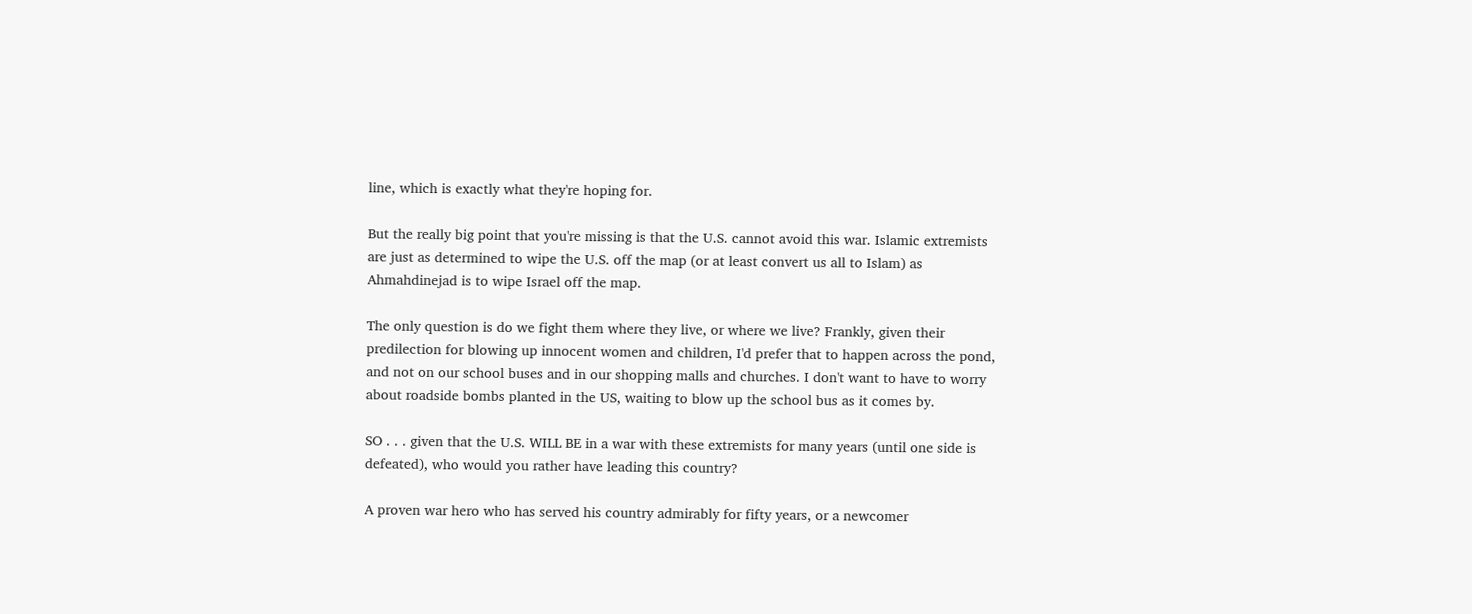line, which is exactly what they're hoping for.

But the really big point that you're missing is that the U.S. cannot avoid this war. Islamic extremists are just as determined to wipe the U.S. off the map (or at least convert us all to Islam) as Ahmahdinejad is to wipe Israel off the map.

The only question is do we fight them where they live, or where we live? Frankly, given their predilection for blowing up innocent women and children, I'd prefer that to happen across the pond, and not on our school buses and in our shopping malls and churches. I don't want to have to worry about roadside bombs planted in the US, waiting to blow up the school bus as it comes by.

SO . . . given that the U.S. WILL BE in a war with these extremists for many years (until one side is defeated), who would you rather have leading this country?

A proven war hero who has served his country admirably for fifty years, or a newcomer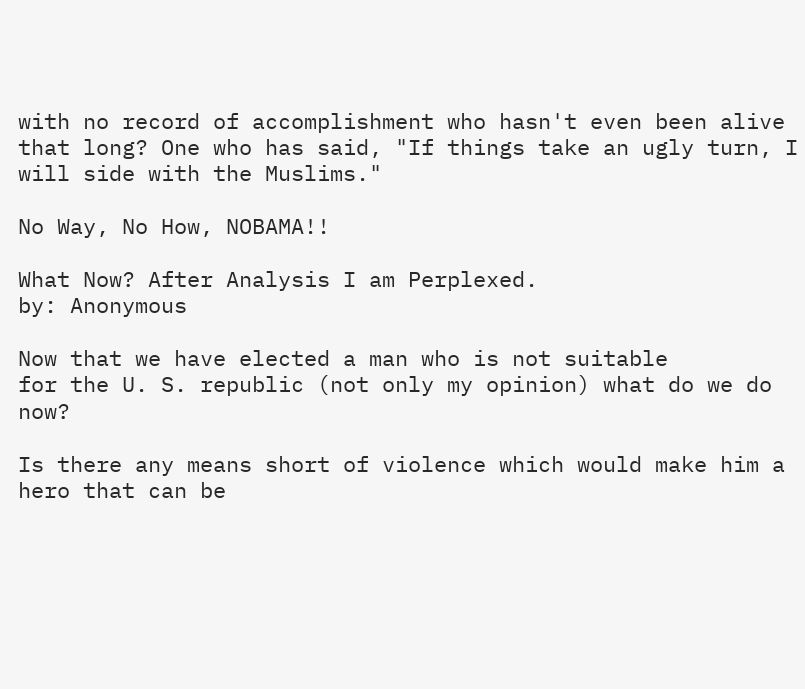with no record of accomplishment who hasn't even been alive that long? One who has said, "If things take an ugly turn, I will side with the Muslims."

No Way, No How, NOBAMA!!

What Now? After Analysis I am Perplexed.
by: Anonymous

Now that we have elected a man who is not suitable
for the U. S. republic (not only my opinion) what do we do now?

Is there any means short of violence which would make him a hero that can be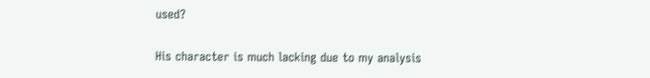used?

His character is much lacking due to my analysis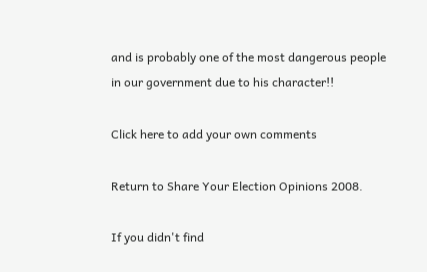and is probably one of the most dangerous people
in our government due to his character!!

Click here to add your own comments

Return to Share Your Election Opinions 2008.

If you didn't find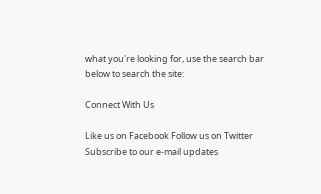what you're looking for, use the search bar below to search the site:

Connect With Us

Like us on Facebook Follow us on Twitter Subscribe to our e-mail updates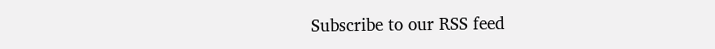Subscribe to our RSS feed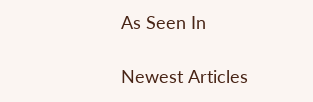As Seen In

Newest Articles